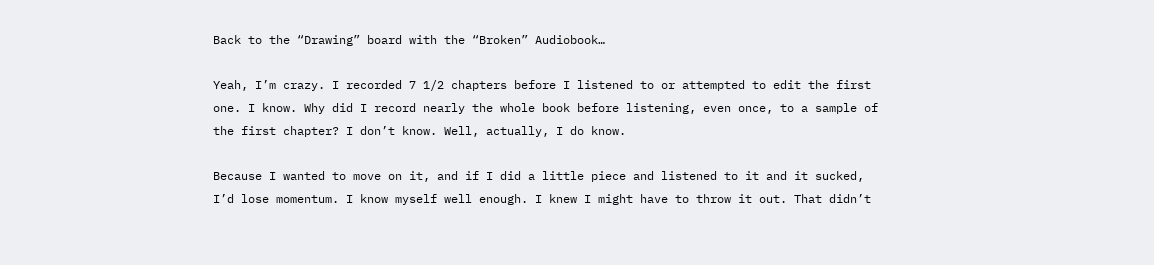Back to the “Drawing” board with the “Broken” Audiobook…

Yeah, I’m crazy. I recorded 7 1/2 chapters before I listened to or attempted to edit the first one. I know. Why did I record nearly the whole book before listening, even once, to a sample of the first chapter? I don’t know. Well, actually, I do know.

Because I wanted to move on it, and if I did a little piece and listened to it and it sucked, I’d lose momentum. I know myself well enough. I knew I might have to throw it out. That didn’t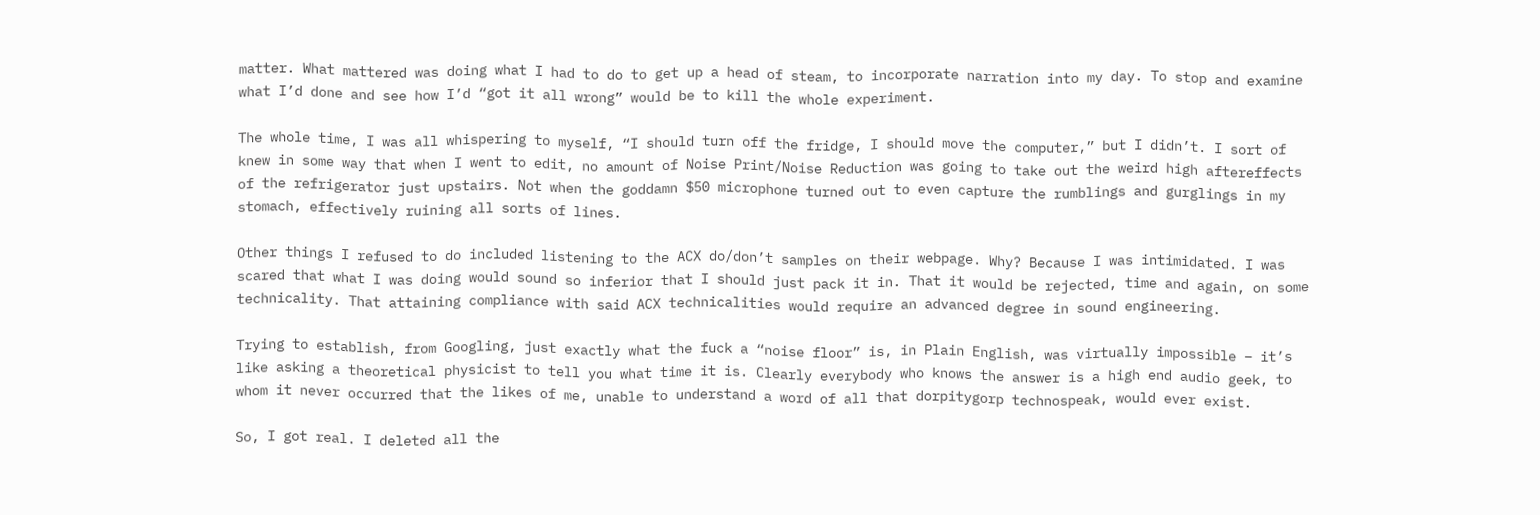matter. What mattered was doing what I had to do to get up a head of steam, to incorporate narration into my day. To stop and examine what I’d done and see how I’d “got it all wrong” would be to kill the whole experiment.

The whole time, I was all whispering to myself, “I should turn off the fridge, I should move the computer,” but I didn’t. I sort of knew in some way that when I went to edit, no amount of Noise Print/Noise Reduction was going to take out the weird high aftereffects of the refrigerator just upstairs. Not when the goddamn $50 microphone turned out to even capture the rumblings and gurglings in my stomach, effectively ruining all sorts of lines.

Other things I refused to do included listening to the ACX do/don’t samples on their webpage. Why? Because I was intimidated. I was scared that what I was doing would sound so inferior that I should just pack it in. That it would be rejected, time and again, on some technicality. That attaining compliance with said ACX technicalities would require an advanced degree in sound engineering.

Trying to establish, from Googling, just exactly what the fuck a “noise floor” is, in Plain English, was virtually impossible – it’s like asking a theoretical physicist to tell you what time it is. Clearly everybody who knows the answer is a high end audio geek, to whom it never occurred that the likes of me, unable to understand a word of all that dorpitygorp technospeak, would ever exist.

So, I got real. I deleted all the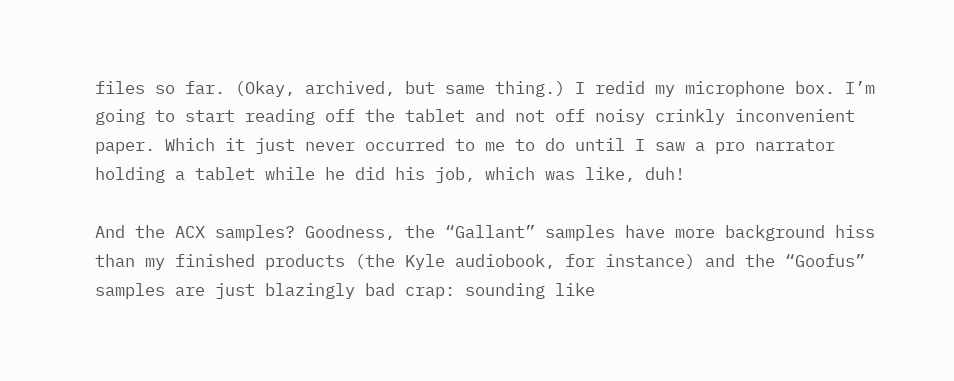files so far. (Okay, archived, but same thing.) I redid my microphone box. I’m going to start reading off the tablet and not off noisy crinkly inconvenient paper. Which it just never occurred to me to do until I saw a pro narrator holding a tablet while he did his job, which was like, duh!

And the ACX samples? Goodness, the “Gallant” samples have more background hiss than my finished products (the Kyle audiobook, for instance) and the “Goofus” samples are just blazingly bad crap: sounding like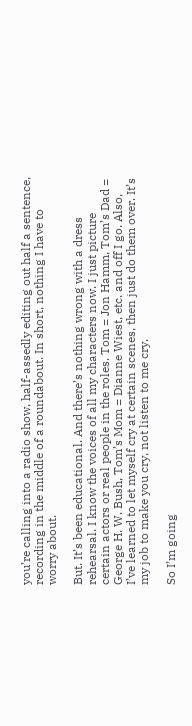you’re calling into a radio show, half-assedly editing out half a sentence, recording in the middle of a roundabout. In short, nothing I have to worry about.

But. It’s been educational. And there’s nothing wrong with a dress rehearsal. I know the voices of all my characters now. I just picture certain actors or real people in the roles. Tom = Jon Hamm, Tom’s Dad = George H. W. Bush, Tom’s Mom = Dianne Wiest, etc. and off I go. Also, I’ve learned to let myself cry at certain scenes, then just do them over. It’s my job to make you cry, not listen to me cry.

So I’m going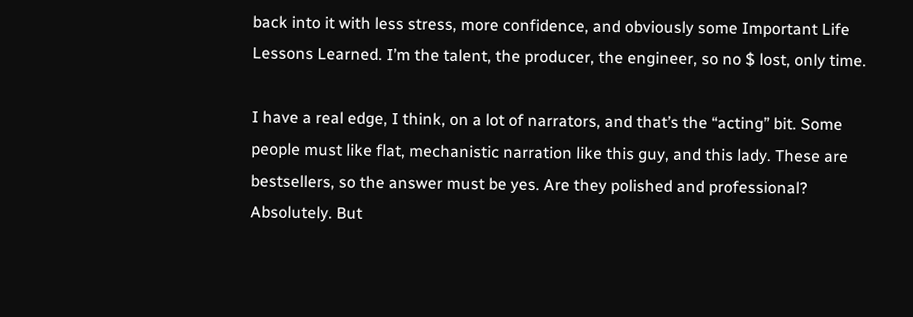back into it with less stress, more confidence, and obviously some Important Life Lessons Learned. I’m the talent, the producer, the engineer, so no $ lost, only time.

I have a real edge, I think, on a lot of narrators, and that’s the “acting” bit. Some people must like flat, mechanistic narration like this guy, and this lady. These are bestsellers, so the answer must be yes. Are they polished and professional? Absolutely. But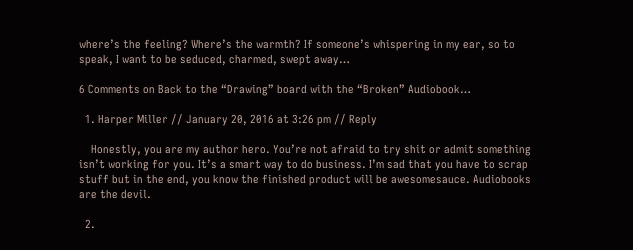where’s the feeling? Where’s the warmth? If someone’s whispering in my ear, so to speak, I want to be seduced, charmed, swept away…

6 Comments on Back to the “Drawing” board with the “Broken” Audiobook…

  1. Harper Miller // January 20, 2016 at 3:26 pm // Reply

    Honestly, you are my author hero. You’re not afraid to try shit or admit something isn’t working for you. It’s a smart way to do business. I’m sad that you have to scrap stuff but in the end, you know the finished product will be awesomesauce. Audiobooks are the devil.

  2.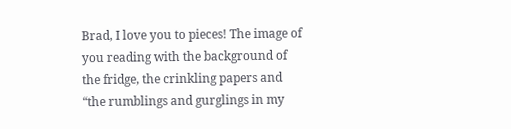Brad, I love you to pieces! The image of you reading with the background of the fridge, the crinkling papers and “the rumblings and gurglings in my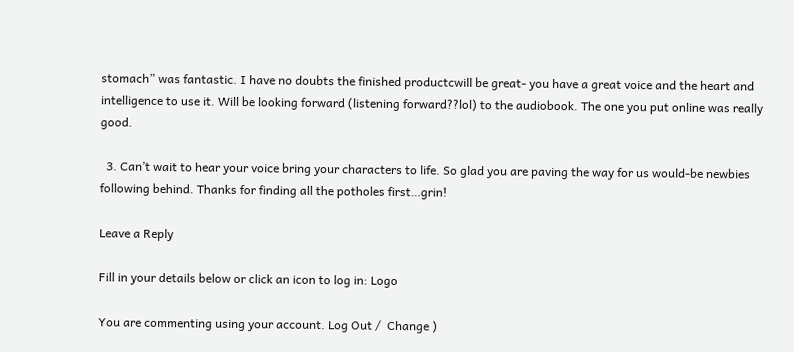stomach” was fantastic. I have no doubts the finished productcwill be great- you have a great voice and the heart and intelligence to use it. Will be looking forward (listening forward??lol) to the audiobook. The one you put online was really good.

  3. Can’t wait to hear your voice bring your characters to life. So glad you are paving the way for us would-be newbies following behind. Thanks for finding all the potholes first…grin!

Leave a Reply

Fill in your details below or click an icon to log in: Logo

You are commenting using your account. Log Out /  Change )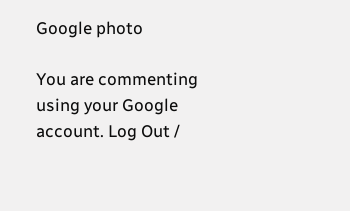Google photo

You are commenting using your Google account. Log Out /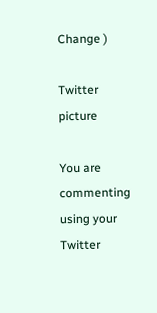Change )

Twitter picture

You are commenting using your Twitter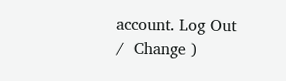account. Log Out /  Change )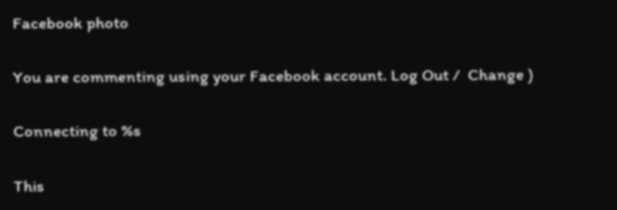Facebook photo

You are commenting using your Facebook account. Log Out /  Change )

Connecting to %s

This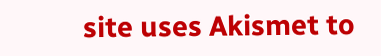site uses Akismet to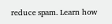reduce spam. Learn how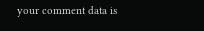your comment data is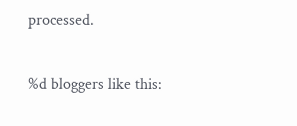processed.

%d bloggers like this: